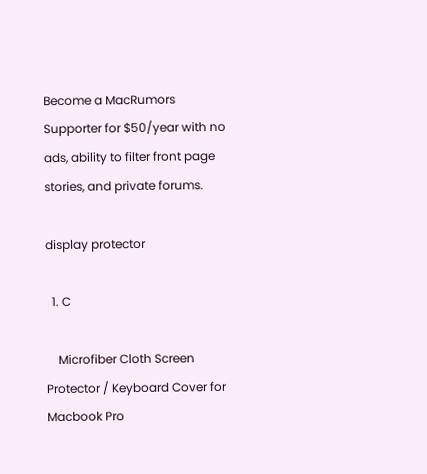Become a MacRumors Supporter for $50/year with no ads, ability to filter front page stories, and private forums.

display protector

  1. C

    Microfiber Cloth Screen Protector / Keyboard Cover for Macbook Pro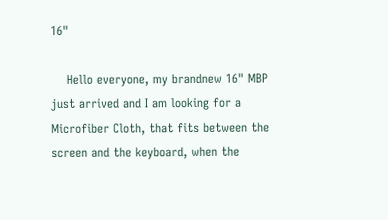16"

    Hello everyone, my brandnew 16" MBP just arrived and I am looking for a Microfiber Cloth, that fits between the screen and the keyboard, when the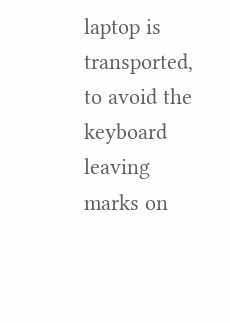laptop is transported, to avoid the keyboard leaving marks on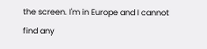the screen. I'm in Europe and I cannot find any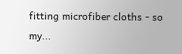fitting microfiber cloths - so my...